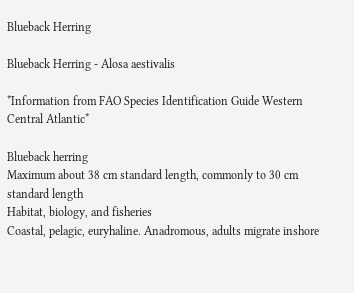Blueback Herring

Blueback Herring - Alosa aestivalis

*Information from FAO Species Identification Guide Western Central Atlantic*

Blueback herring
Maximum about 38 cm standard length, commonly to 30 cm standard length
Habitat, biology, and fisheries
Coastal, pelagic, euryhaline. Anadromous, adults migrate inshore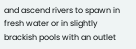and ascend rivers to spawn in fresh water or in slightly brackish pools with an outlet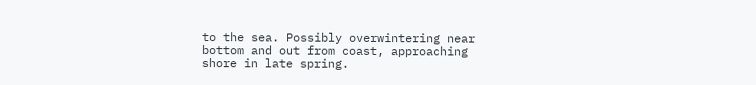to the sea. Possibly overwintering near bottom and out from coast, approaching shore in late spring.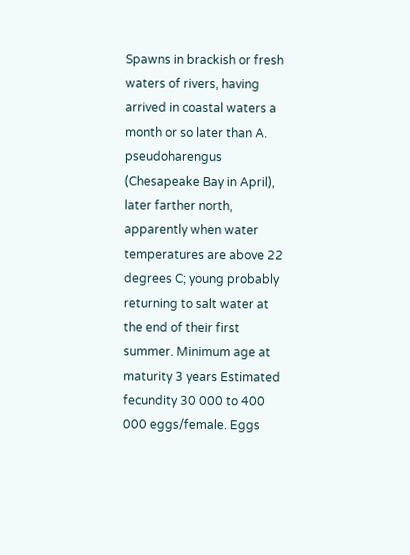Spawns in brackish or fresh waters of rivers, having arrived in coastal waters a month or so later than A. pseudoharengus (Chesapeake Bay in April), later farther north, apparently when water temperatures are above 22 degrees C; young probably returning to salt water at the end of their first summer. Minimum age at maturity 3 years Estimated fecundity 30 000 to 400 000 eggs/female. Eggs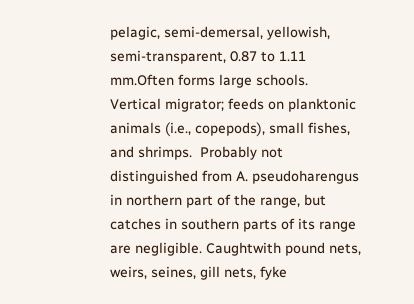pelagic, semi-demersal, yellowish, semi-transparent, 0.87 to 1.11 mm.Often forms large schools. Vertical migrator; feeds on planktonic animals (i.e., copepods), small fishes, and shrimps.  Probably not distinguished from A. pseudoharengus in northern part of the range, but catches in southern parts of its range are negligible. Caughtwith pound nets, weirs, seines, gill nets, fyke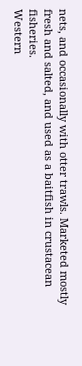nets, and occasionally with otter trawls. Marketed mostly fresh and salted, and used as a baitfish in crustacean fisheries.
Western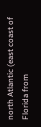north Atlantic (east coast of Florida from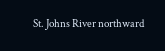St. Johns River northward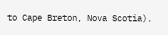to Cape Breton, Nova Scotia).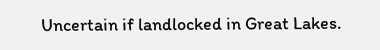Uncertain if landlocked in Great Lakes.